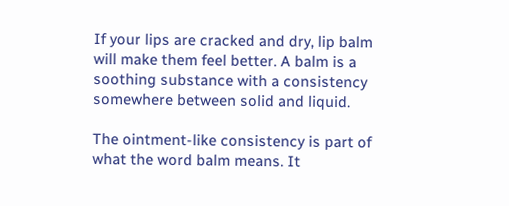If your lips are cracked and dry, lip balm will make them feel better. A balm is a soothing substance with a consistency somewhere between solid and liquid.

The ointment-like consistency is part of what the word balm means. It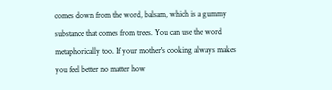comes down from the word, balsam, which is a gummy substance that comes from trees. You can use the word metaphorically too. If your mother's cooking always makes you feel better no matter how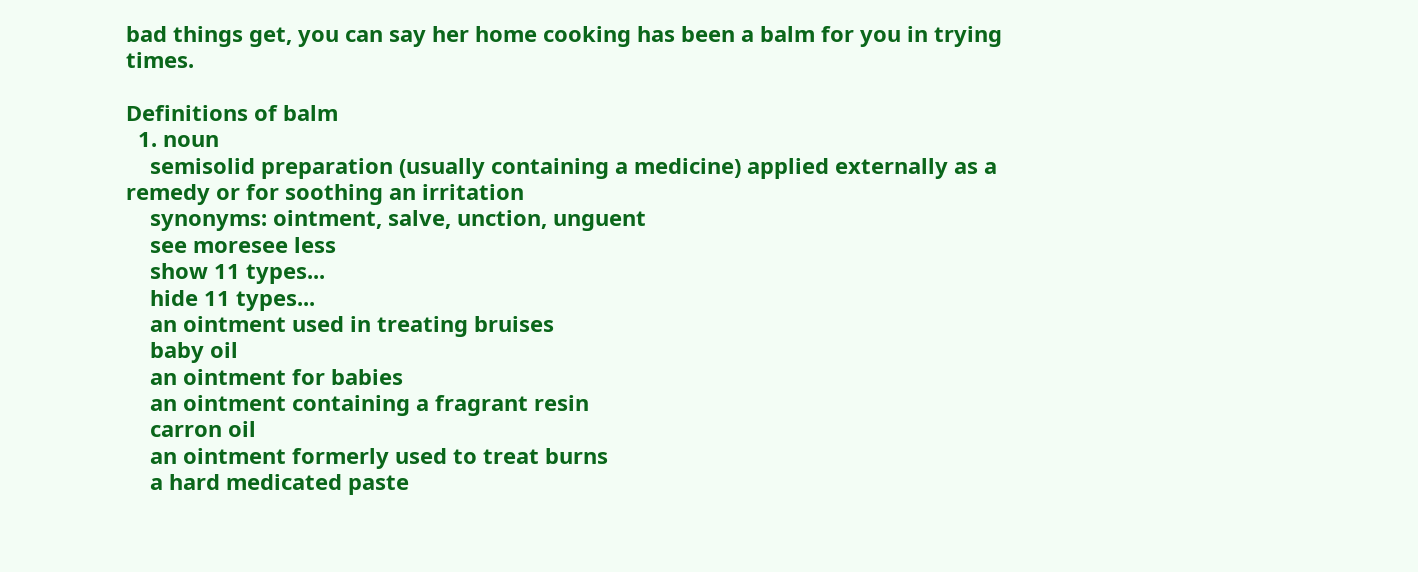bad things get, you can say her home cooking has been a balm for you in trying times.

Definitions of balm
  1. noun
    semisolid preparation (usually containing a medicine) applied externally as a remedy or for soothing an irritation
    synonyms: ointment, salve, unction, unguent
    see moresee less
    show 11 types...
    hide 11 types...
    an ointment used in treating bruises
    baby oil
    an ointment for babies
    an ointment containing a fragrant resin
    carron oil
    an ointment formerly used to treat burns
    a hard medicated paste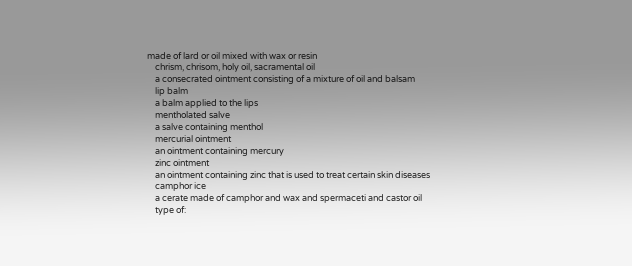made of lard or oil mixed with wax or resin
    chrism, chrisom, holy oil, sacramental oil
    a consecrated ointment consisting of a mixture of oil and balsam
    lip balm
    a balm applied to the lips
    mentholated salve
    a salve containing menthol
    mercurial ointment
    an ointment containing mercury
    zinc ointment
    an ointment containing zinc that is used to treat certain skin diseases
    camphor ice
    a cerate made of camphor and wax and spermaceti and castor oil
    type of: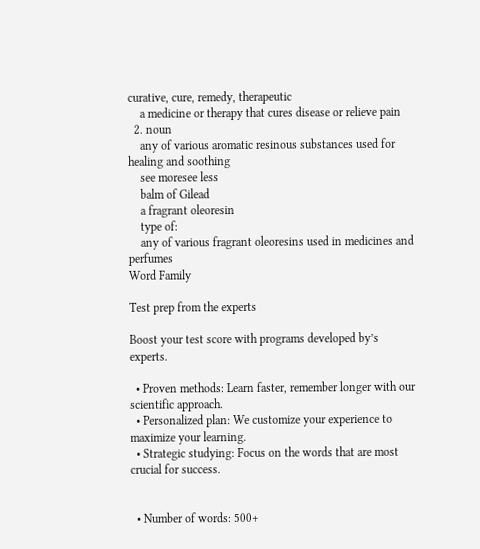curative, cure, remedy, therapeutic
    a medicine or therapy that cures disease or relieve pain
  2. noun
    any of various aromatic resinous substances used for healing and soothing
    see moresee less
    balm of Gilead
    a fragrant oleoresin
    type of:
    any of various fragrant oleoresins used in medicines and perfumes
Word Family

Test prep from the experts

Boost your test score with programs developed by’s experts.

  • Proven methods: Learn faster, remember longer with our scientific approach.
  • Personalized plan: We customize your experience to maximize your learning.
  • Strategic studying: Focus on the words that are most crucial for success.


  • Number of words: 500+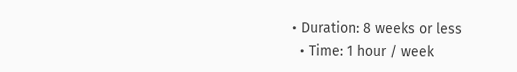• Duration: 8 weeks or less
  • Time: 1 hour / week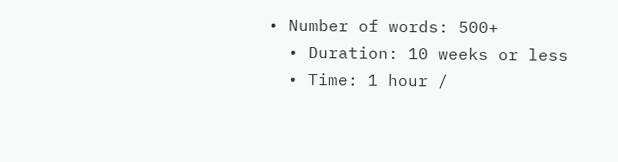• Number of words: 500+
  • Duration: 10 weeks or less
  • Time: 1 hour /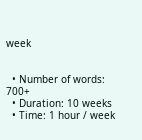week


  • Number of words: 700+
  • Duration: 10 weeks
  • Time: 1 hour / week